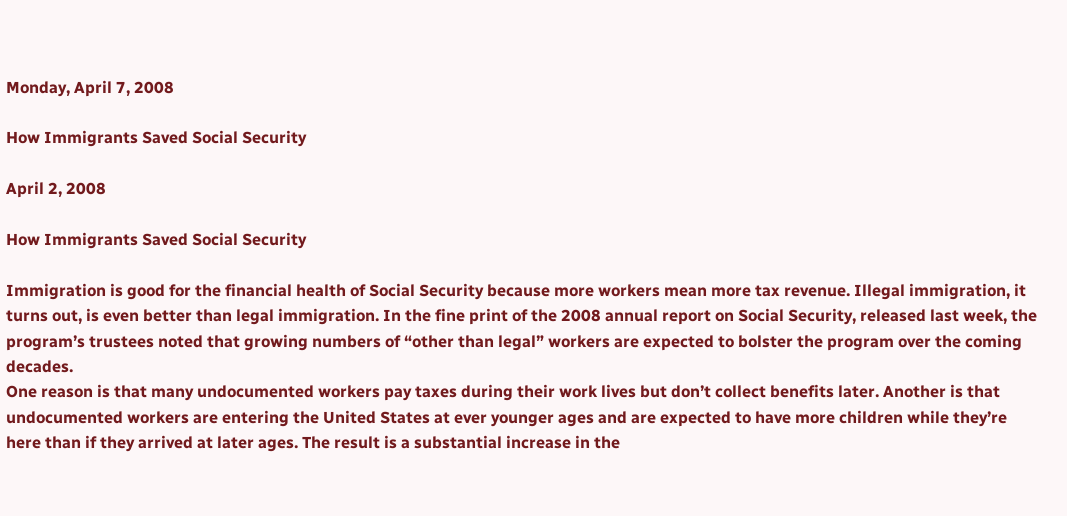Monday, April 7, 2008

How Immigrants Saved Social Security

April 2, 2008

How Immigrants Saved Social Security

Immigration is good for the financial health of Social Security because more workers mean more tax revenue. Illegal immigration, it turns out, is even better than legal immigration. In the fine print of the 2008 annual report on Social Security, released last week, the program’s trustees noted that growing numbers of “other than legal” workers are expected to bolster the program over the coming decades.
One reason is that many undocumented workers pay taxes during their work lives but don’t collect benefits later. Another is that undocumented workers are entering the United States at ever younger ages and are expected to have more children while they’re here than if they arrived at later ages. The result is a substantial increase in the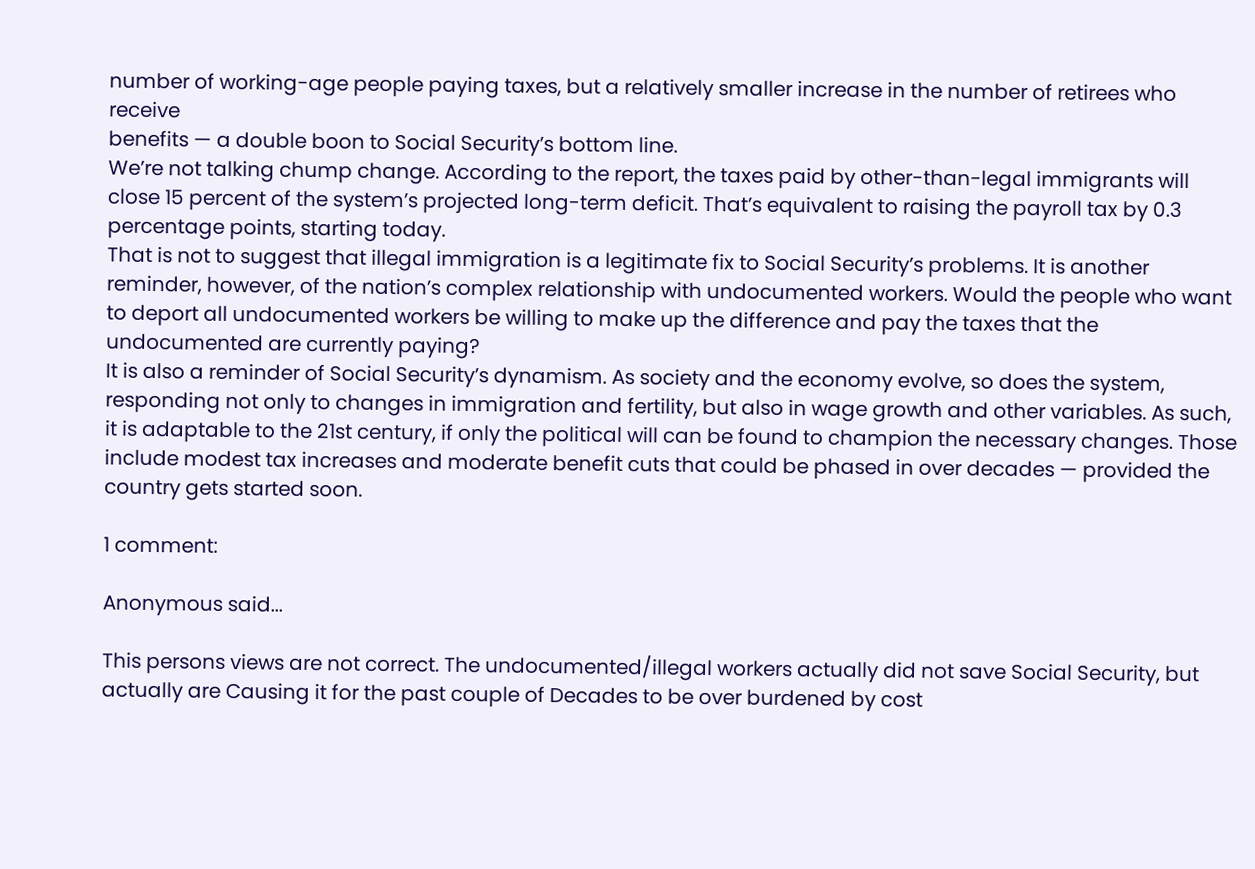number of working-age people paying taxes, but a relatively smaller increase in the number of retirees who receive
benefits — a double boon to Social Security’s bottom line.
We’re not talking chump change. According to the report, the taxes paid by other-than-legal immigrants will close 15 percent of the system’s projected long-term deficit. That’s equivalent to raising the payroll tax by 0.3 percentage points, starting today.
That is not to suggest that illegal immigration is a legitimate fix to Social Security’s problems. It is another reminder, however, of the nation’s complex relationship with undocumented workers. Would the people who want to deport all undocumented workers be willing to make up the difference and pay the taxes that the undocumented are currently paying?
It is also a reminder of Social Security’s dynamism. As society and the economy evolve, so does the system, responding not only to changes in immigration and fertility, but also in wage growth and other variables. As such, it is adaptable to the 21st century, if only the political will can be found to champion the necessary changes. Those include modest tax increases and moderate benefit cuts that could be phased in over decades — provided the country gets started soon.

1 comment:

Anonymous said...

This persons views are not correct. The undocumented/illegal workers actually did not save Social Security, but actually are Causing it for the past couple of Decades to be over burdened by cost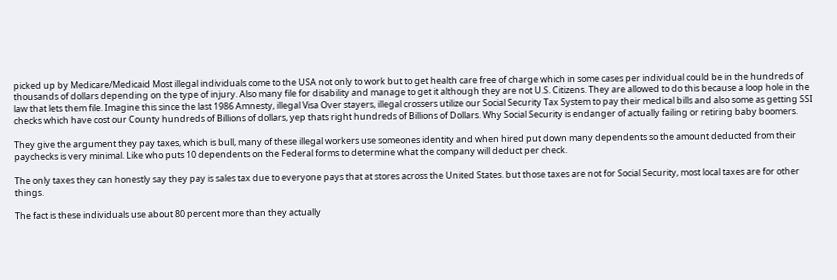picked up by Medicare/Medicaid Most illegal individuals come to the USA not only to work but to get health care free of charge which in some cases per individual could be in the hundreds of thousands of dollars depending on the type of injury. Also many file for disability and manage to get it although they are not U.S. Citizens. They are allowed to do this because a loop hole in the law that lets them file. Imagine this since the last 1986 Amnesty, illegal Visa Over stayers, illegal crossers utilize our Social Security Tax System to pay their medical bills and also some as getting SSI checks which have cost our County hundreds of Billions of dollars, yep thats right hundreds of Billions of Dollars. Why Social Security is endanger of actually failing or retiring baby boomers.

They give the argument they pay taxes, which is bull, many of these illegal workers use someones identity and when hired put down many dependents so the amount deducted from their paychecks is very minimal. Like who puts 10 dependents on the Federal forms to determine what the company will deduct per check.

The only taxes they can honestly say they pay is sales tax due to everyone pays that at stores across the United States. but those taxes are not for Social Security, most local taxes are for other things.

The fact is these individuals use about 80 percent more than they actually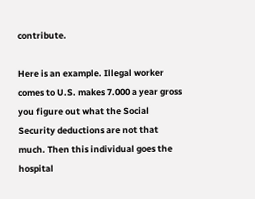contribute.

Here is an example. Illegal worker comes to U.S. makes 7.000 a year gross you figure out what the Social Security deductions are not that much. Then this individual goes the hospital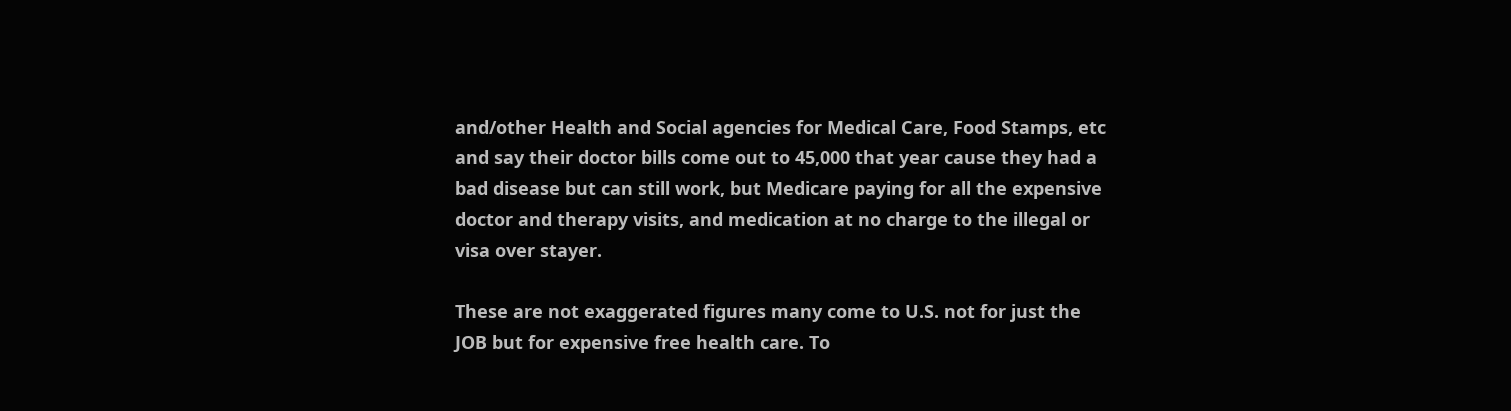and/other Health and Social agencies for Medical Care, Food Stamps, etc and say their doctor bills come out to 45,000 that year cause they had a bad disease but can still work, but Medicare paying for all the expensive doctor and therapy visits, and medication at no charge to the illegal or visa over stayer.

These are not exaggerated figures many come to U.S. not for just the JOB but for expensive free health care. To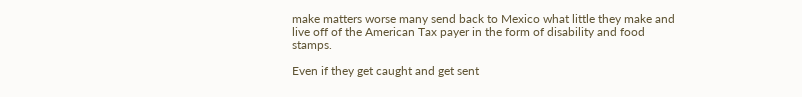make matters worse many send back to Mexico what little they make and live off of the American Tax payer in the form of disability and food stamps.

Even if they get caught and get sent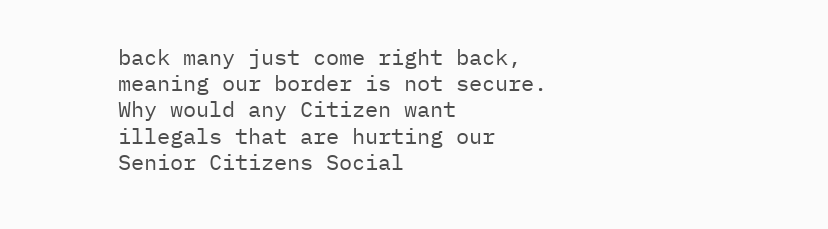back many just come right back, meaning our border is not secure. Why would any Citizen want illegals that are hurting our Senior Citizens Social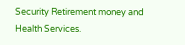Security Retirement money and Health Services.